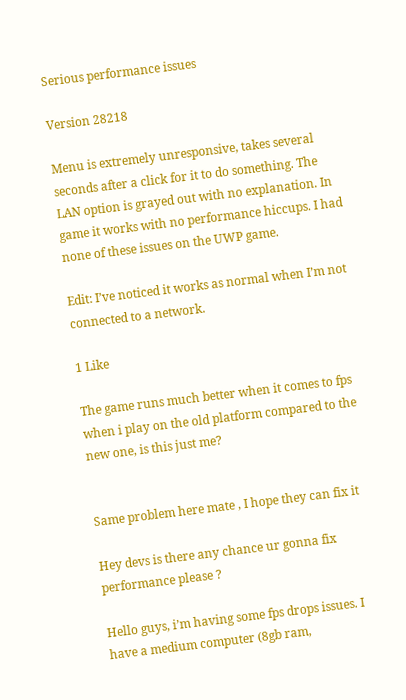Serious performance issues

Version 28218

Menu is extremely unresponsive, takes several seconds after a click for it to do something. The LAN option is grayed out with no explanation. In game it works with no performance hiccups. I had none of these issues on the UWP game.

Edit: I’ve noticed it works as normal when I’m not connected to a network.

1 Like

The game runs much better when it comes to fps when i play on the old platform compared to the new one, is this just me?


Same problem here mate , I hope they can fix it

Hey devs is there any chance ur gonna fix performance please ?

Hello guys, i’m having some fps drops issues. I have a medium computer (8gb ram,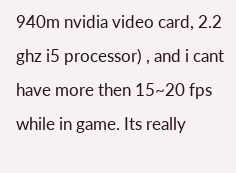940m nvidia video card, 2.2 ghz i5 processor) , and i cant have more then 15~20 fps while in game. Its really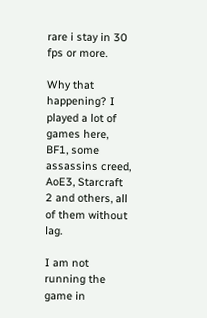rare i stay in 30 fps or more.

Why that happening? I played a lot of games here, BF1, some assassins creed, AoE3, Starcraft 2 and others, all of them without lag.

I am not running the game in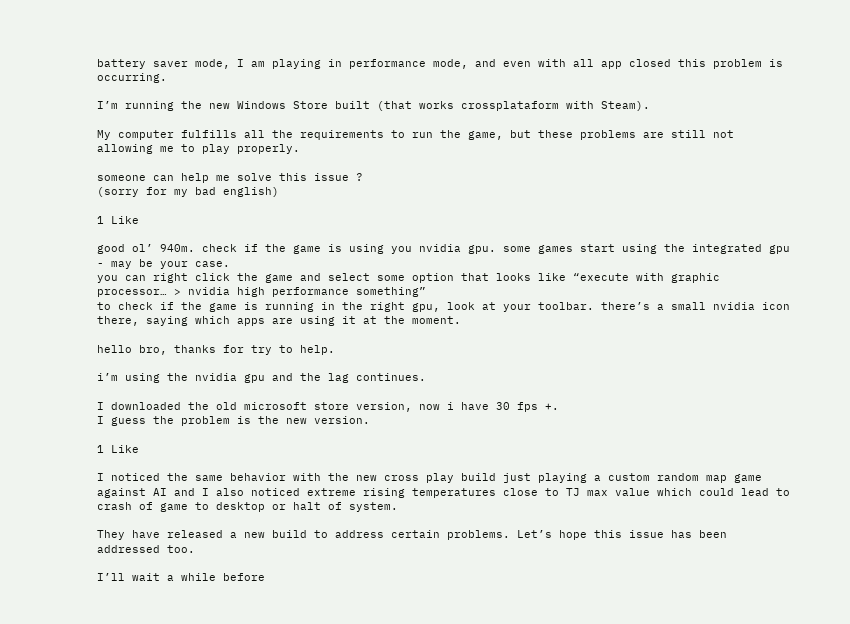battery saver mode, I am playing in performance mode, and even with all app closed this problem is occurring.

I’m running the new Windows Store built (that works crossplataform with Steam).

My computer fulfills all the requirements to run the game, but these problems are still not allowing me to play properly.

someone can help me solve this issue ?
(sorry for my bad english)

1 Like

good ol’ 940m. check if the game is using you nvidia gpu. some games start using the integrated gpu - may be your case.
you can right click the game and select some option that looks like “execute with graphic processor… > nvidia high performance something”
to check if the game is running in the right gpu, look at your toolbar. there’s a small nvidia icon there, saying which apps are using it at the moment.

hello bro, thanks for try to help.

i’m using the nvidia gpu and the lag continues.

I downloaded the old microsoft store version, now i have 30 fps +.
I guess the problem is the new version.

1 Like

I noticed the same behavior with the new cross play build just playing a custom random map game against AI and I also noticed extreme rising temperatures close to TJ max value which could lead to crash of game to desktop or halt of system.

They have released a new build to address certain problems. Let’s hope this issue has been addressed too.

I’ll wait a while before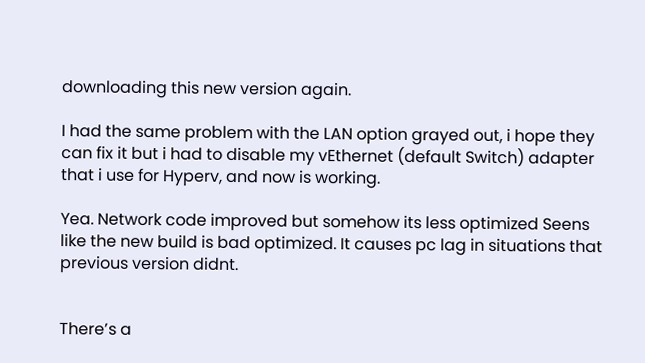downloading this new version again.

I had the same problem with the LAN option grayed out, i hope they can fix it but i had to disable my vEthernet (default Switch) adapter that i use for Hyperv, and now is working.

Yea. Network code improved but somehow its less optimized Seens like the new build is bad optimized. It causes pc lag in situations that previous version didnt.


There’s a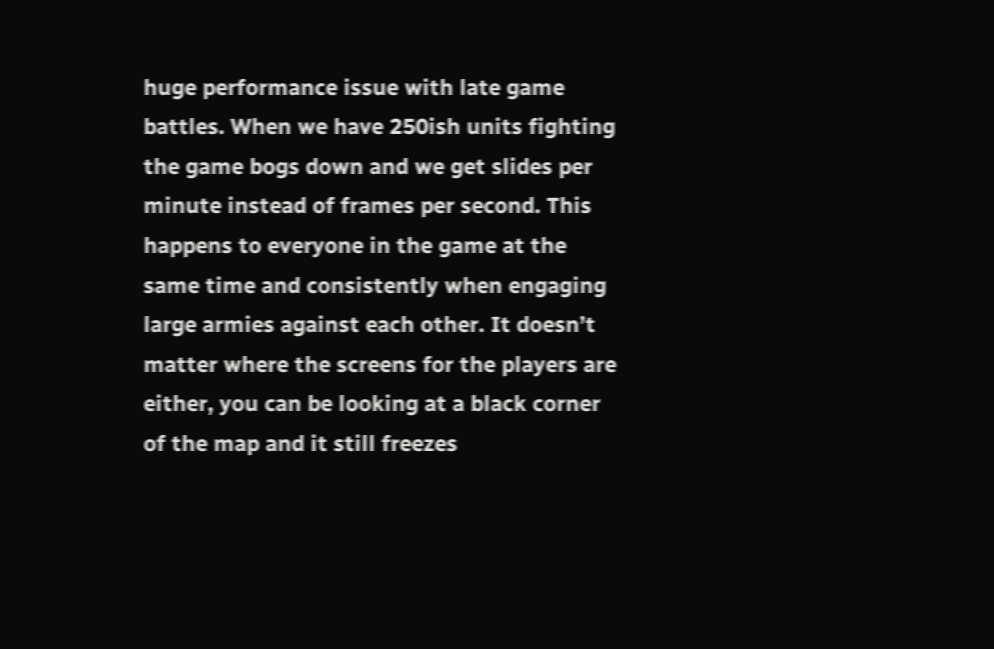huge performance issue with late game battles. When we have 250ish units fighting the game bogs down and we get slides per minute instead of frames per second. This happens to everyone in the game at the same time and consistently when engaging large armies against each other. It doesn’t matter where the screens for the players are either, you can be looking at a black corner of the map and it still freezes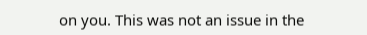on you. This was not an issue in the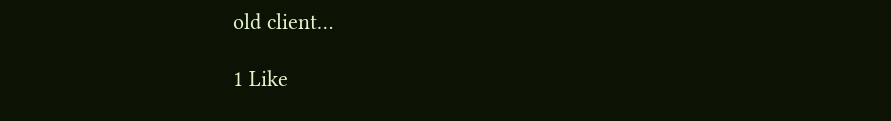old client…

1 Like